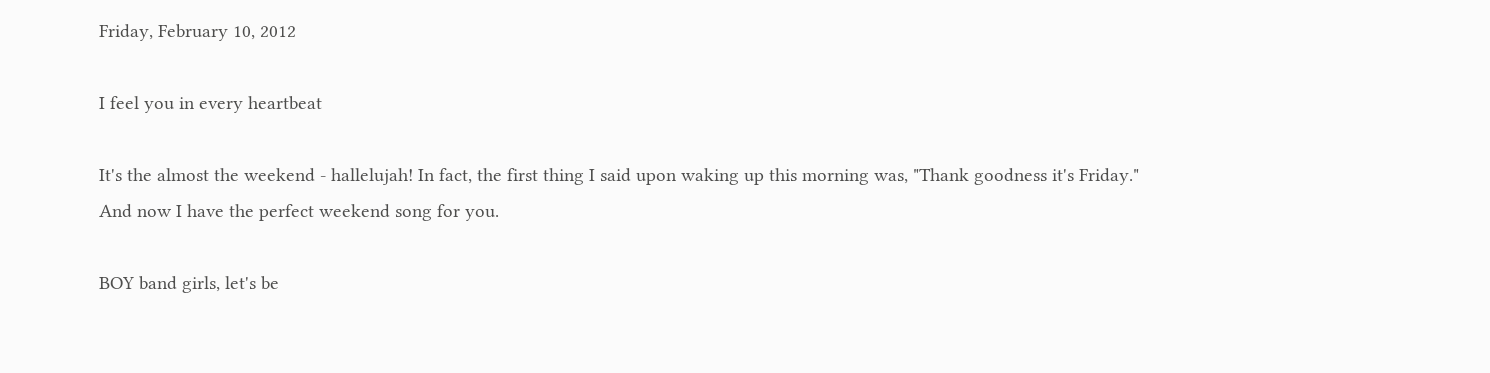Friday, February 10, 2012

I feel you in every heartbeat

It's the almost the weekend - hallelujah! In fact, the first thing I said upon waking up this morning was, "Thank goodness it's Friday." And now I have the perfect weekend song for you.

BOY band girls, let's be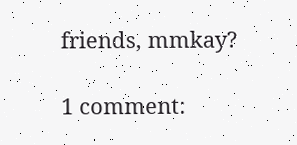friends, mmkay?

1 comment: